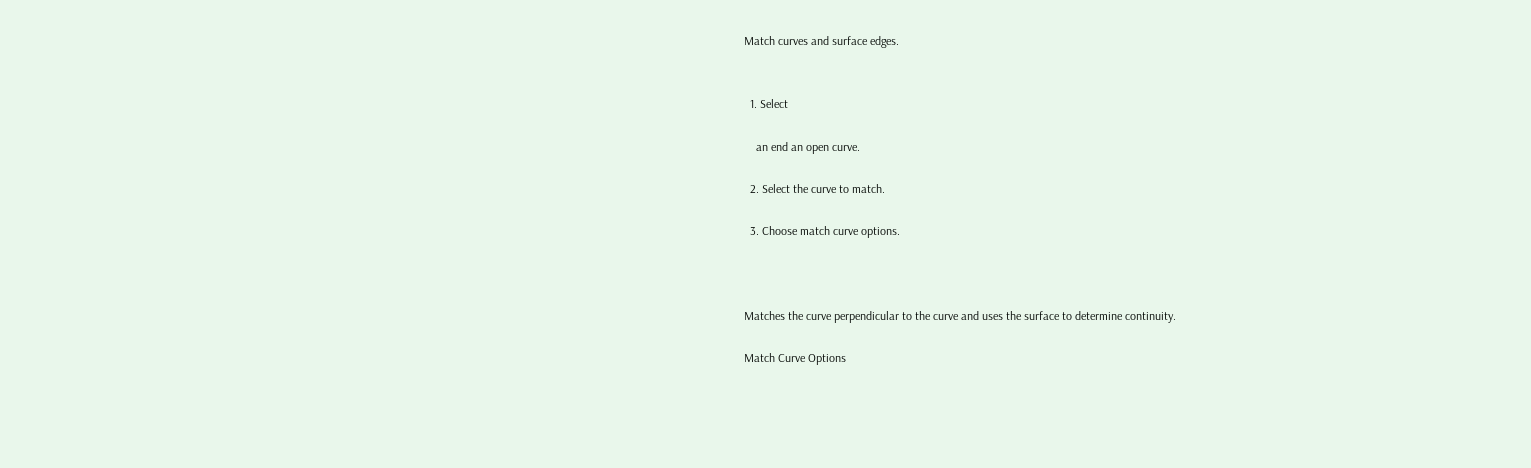Match curves and surface edges.


  1. Select

    an end an open curve.

  2. Select the curve to match.

  3. Choose match curve options.



Matches the curve perpendicular to the curve and uses the surface to determine continuity.

Match Curve Options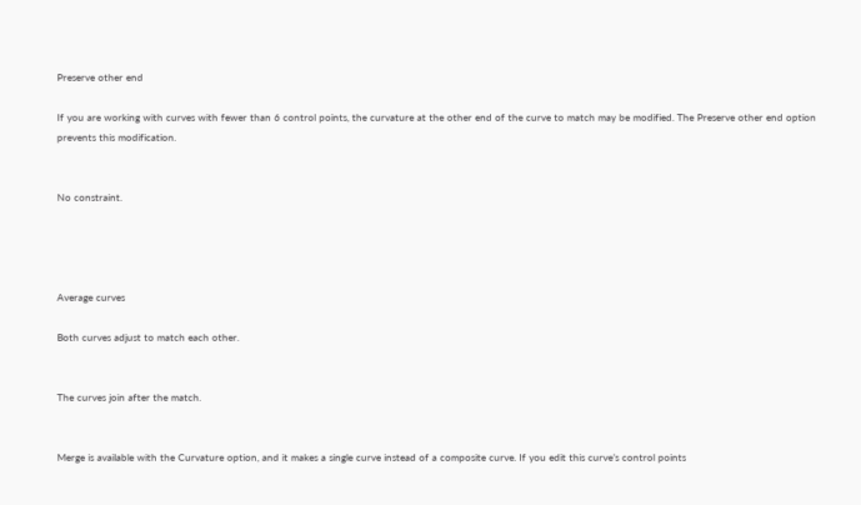Preserve other end

If you are working with curves with fewer than 6 control points, the curvature at the other end of the curve to match may be modified. The Preserve other end option prevents this modification.


No constraint.




Average curves

Both curves adjust to match each other.


The curves join after the match.


Merge is available with the Curvature option, and it makes a single curve instead of a composite curve. If you edit this curve’s control points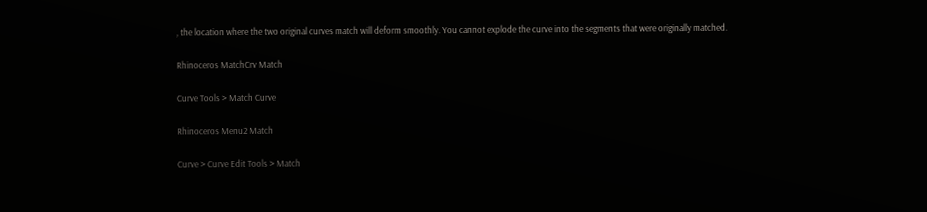, the location where the two original curves match will deform smoothly. You cannot explode the curve into the segments that were originally matched.

Rhinoceros MatchCrv Match

Curve Tools > Match Curve

Rhinoceros Menu2 Match

Curve > Curve Edit Tools > Match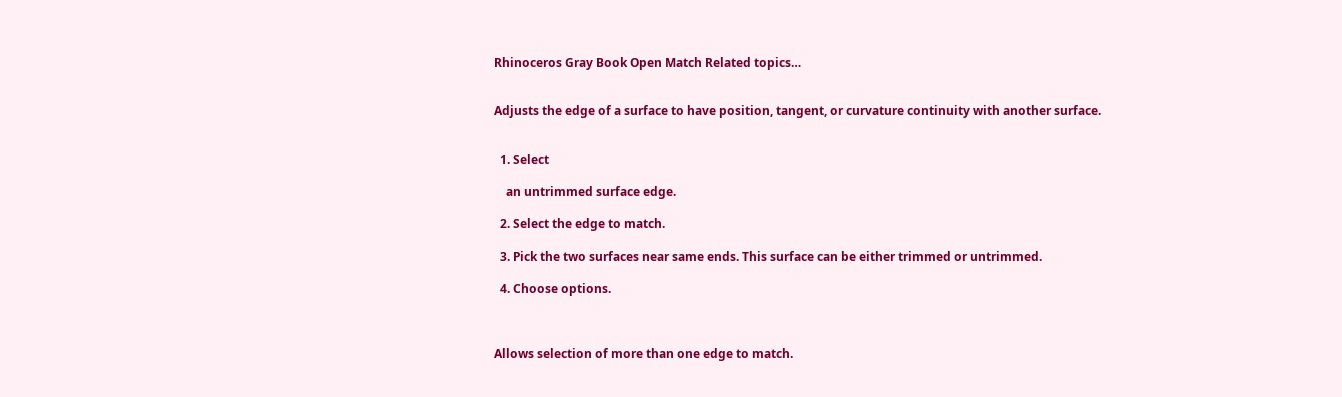Rhinoceros Gray Book Open Match Related topics…


Adjusts the edge of a surface to have position, tangent, or curvature continuity with another surface.


  1. Select

    an untrimmed surface edge.

  2. Select the edge to match.

  3. Pick the two surfaces near same ends. This surface can be either trimmed or untrimmed.

  4. Choose options.



Allows selection of more than one edge to match.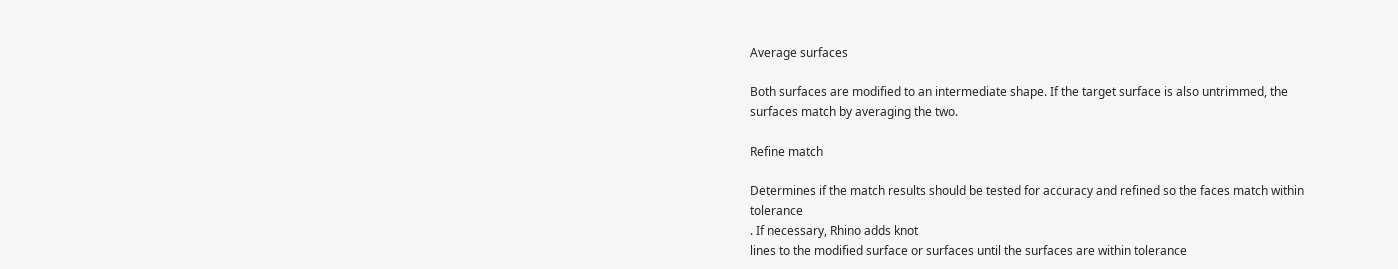Average surfaces

Both surfaces are modified to an intermediate shape. If the target surface is also untrimmed, the surfaces match by averaging the two.

Refine match

Determines if the match results should be tested for accuracy and refined so the faces match within tolerance
. If necessary, Rhino adds knot
lines to the modified surface or surfaces until the surfaces are within tolerance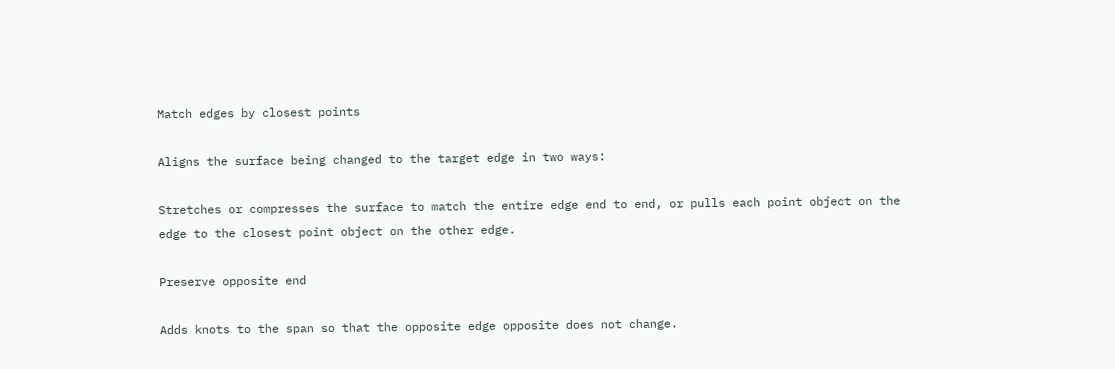Match edges by closest points

Aligns the surface being changed to the target edge in two ways:

Stretches or compresses the surface to match the entire edge end to end, or pulls each point object on the edge to the closest point object on the other edge.

Preserve opposite end

Adds knots to the span so that the opposite edge opposite does not change.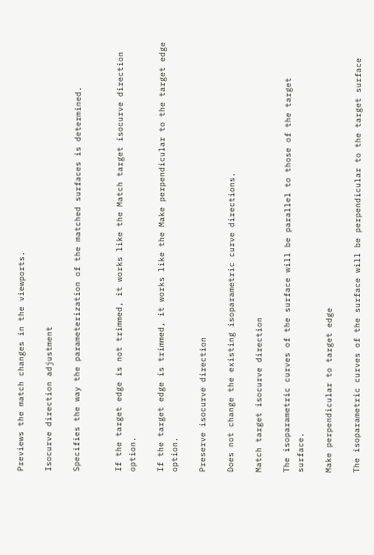Previews the match changes in the viewports.

Isocurve direction adjustment

Specifies the way the parameterization of the matched surfaces is determined.


If the target edge is not trimmed, it works like the Match target isocurve direction option.

If the target edge is trimmed, it works like the Make perpendicular to the target edge option.

Preserve isocurve direction

Does not change the existing isoparametric curve directions.

Match target isocurve direction

The isoparametric curves of the surface will be parallel to those of the target surface.

Make perpendicular to target edge

The isoparametric curves of the surface will be perpendicular to the target surface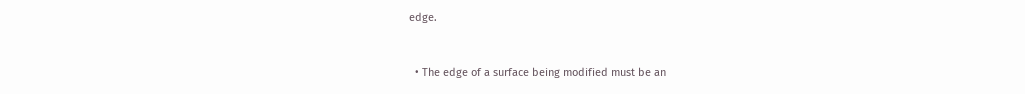edge.


  • The edge of a surface being modified must be an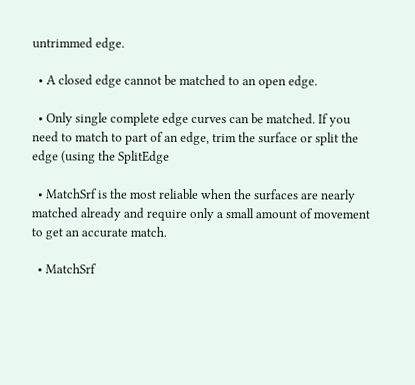untrimmed edge.

  • A closed edge cannot be matched to an open edge.

  • Only single complete edge curves can be matched. If you need to match to part of an edge, trim the surface or split the edge (using the SplitEdge

  • MatchSrf is the most reliable when the surfaces are nearly matched already and require only a small amount of movement to get an accurate match.

  • MatchSrf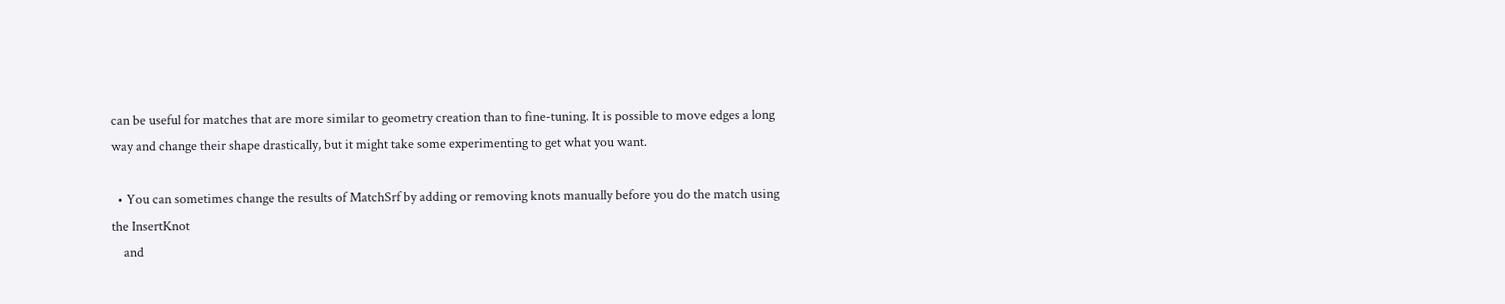can be useful for matches that are more similar to geometry creation than to fine-tuning. It is possible to move edges a long way and change their shape drastically, but it might take some experimenting to get what you want.

  • You can sometimes change the results of MatchSrf by adding or removing knots manually before you do the match using the InsertKnot
    and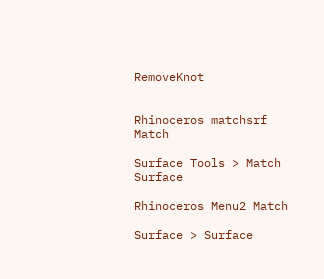RemoveKnot


Rhinoceros matchsrf Match

Surface Tools > Match Surface

Rhinoceros Menu2 Match

Surface > Surface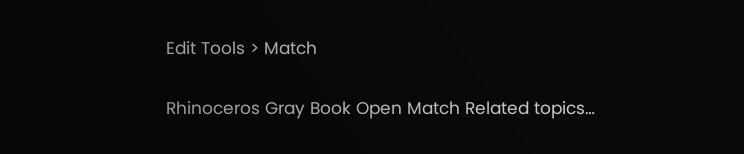Edit Tools > Match

Rhinoceros Gray Book Open Match Related topics…